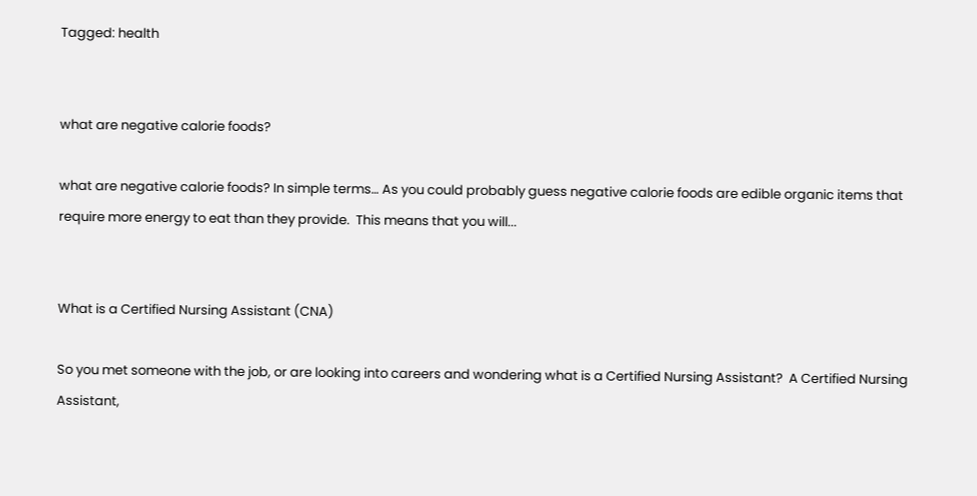Tagged: health


what are negative calorie foods?

what are negative calorie foods? In simple terms… As you could probably guess negative calorie foods are edible organic items that require more energy to eat than they provide.  This means that you will...


What is a Certified Nursing Assistant (CNA)

So you met someone with the job, or are looking into careers and wondering what is a Certified Nursing Assistant?  A Certified Nursing Assistant,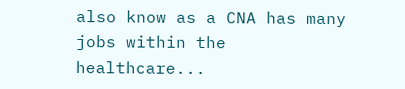also know as a CNA has many jobs within the healthcare...